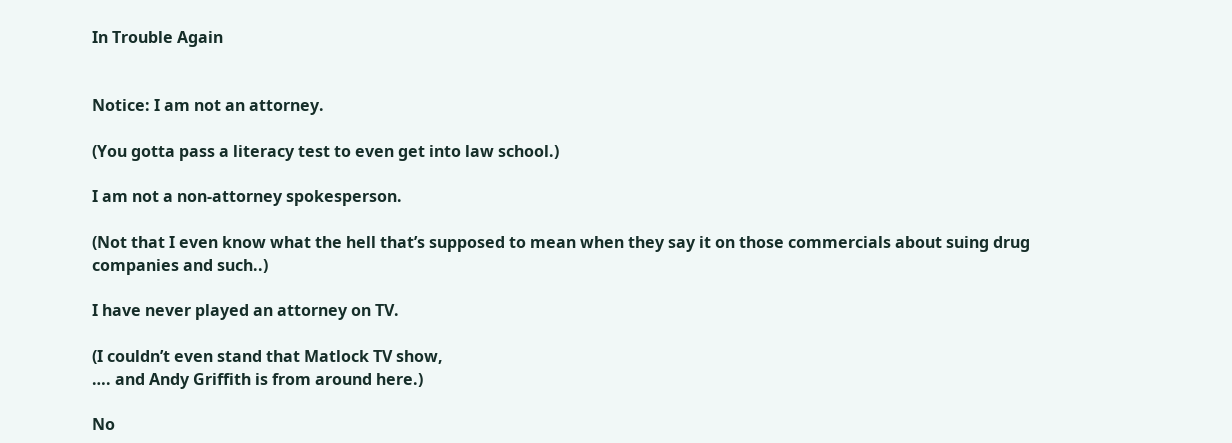In Trouble Again


Notice: I am not an attorney.

(You gotta pass a literacy test to even get into law school.)

I am not a non-attorney spokesperson.

(Not that I even know what the hell that’s supposed to mean when they say it on those commercials about suing drug companies and such..)

I have never played an attorney on TV.

(I couldn’t even stand that Matlock TV show,
…. and Andy Griffith is from around here.)

No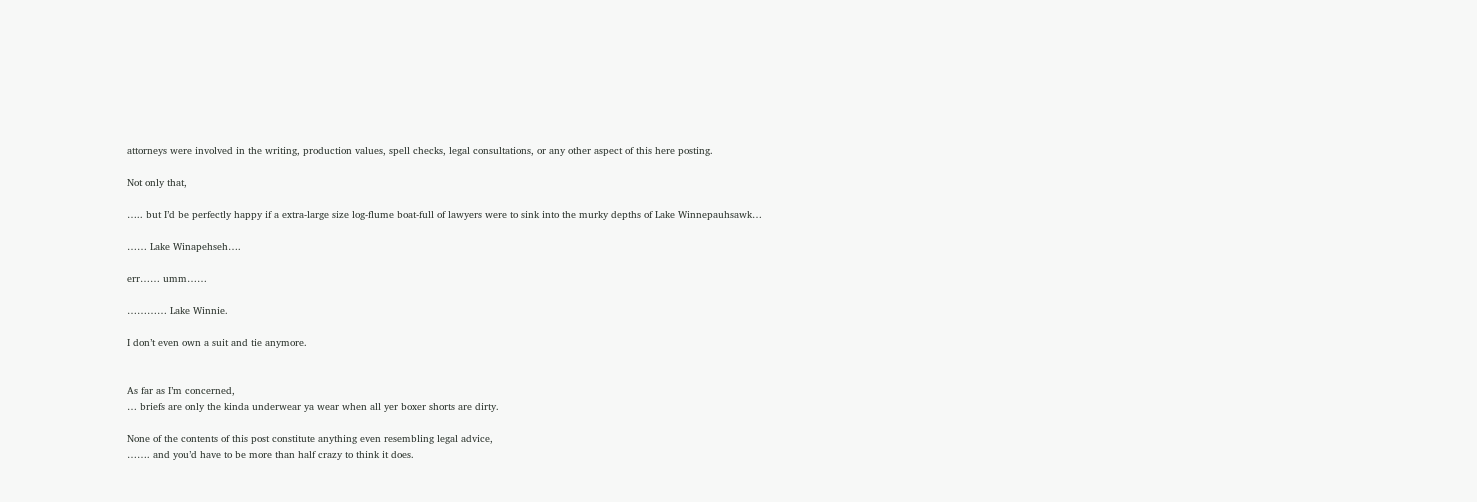attorneys were involved in the writing, production values, spell checks, legal consultations, or any other aspect of this here posting.

Not only that,

….. but I’d be perfectly happy if a extra-large size log-flume boat-full of lawyers were to sink into the murky depths of Lake Winnepauhsawk…

…… Lake Winapehseh….

err…… umm……

………… Lake Winnie.

I don’t even own a suit and tie anymore.


As far as I’m concerned,
… briefs are only the kinda underwear ya wear when all yer boxer shorts are dirty.

None of the contents of this post constitute anything even resembling legal advice,
……. and you’d have to be more than half crazy to think it does.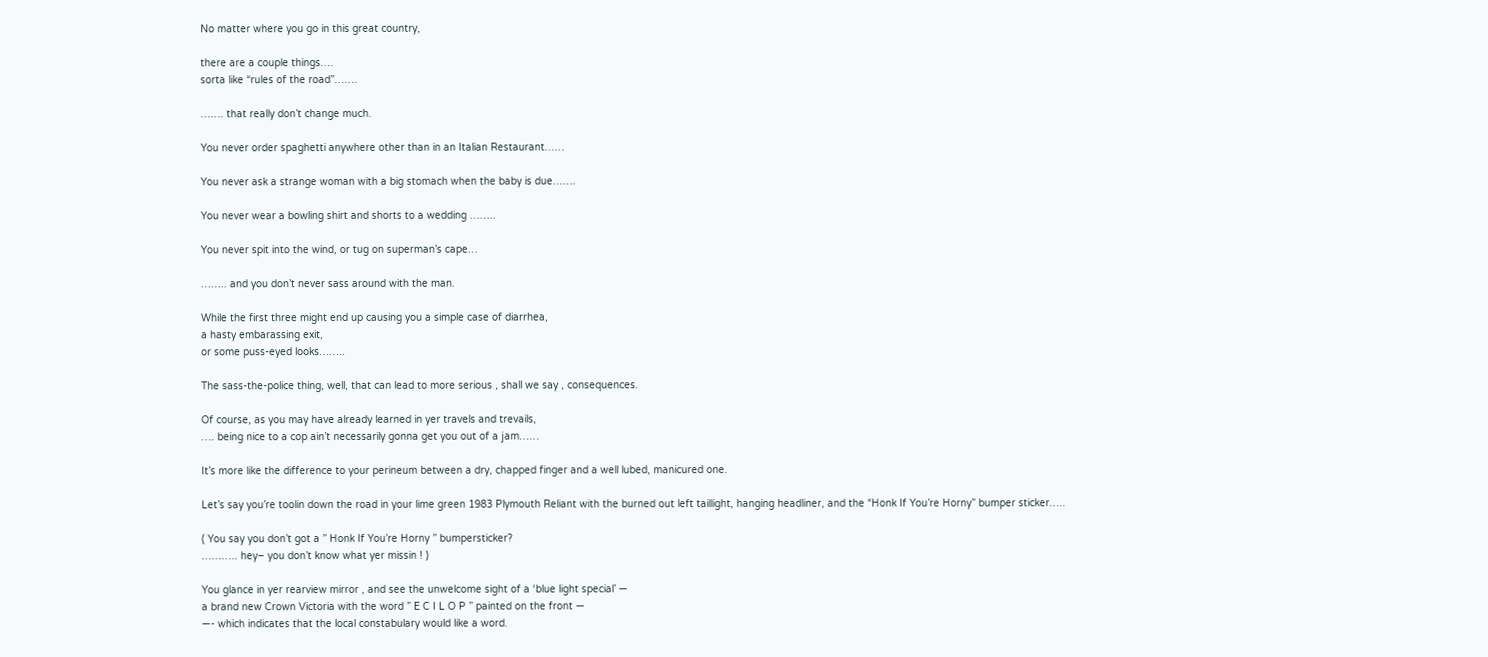No matter where you go in this great country,

there are a couple things….
sorta like “rules of the road”…….

……. that really don’t change much.

You never order spaghetti anywhere other than in an Italian Restaurant……

You never ask a strange woman with a big stomach when the baby is due…….

You never wear a bowling shirt and shorts to a wedding ……..

You never spit into the wind, or tug on superman’s cape…

…….. and you don’t never sass around with the man.

While the first three might end up causing you a simple case of diarrhea,
a hasty embarassing exit,
or some puss-eyed looks……..

The sass-the-police thing, well, that can lead to more serious , shall we say , consequences.

Of course, as you may have already learned in yer travels and trevails,
…. being nice to a cop ain’t necessarily gonna get you out of a jam……

It’s more like the difference to your perineum between a dry, chapped finger and a well lubed, manicured one.

Let’s say you’re toolin down the road in your lime green 1983 Plymouth Reliant with the burned out left taillight, hanging headliner, and the “Honk If You’re Horny” bumper sticker…..

( You say you don’t got a ” Honk If You’re Horny ” bumpersticker?
……….. hey– you don’t know what yer missin ! )

You glance in yer rearview mirror , and see the unwelcome sight of a ‘blue light special’ —
a brand new Crown Victoria with the word ” E C I L O P ” painted on the front —
—- which indicates that the local constabulary would like a word.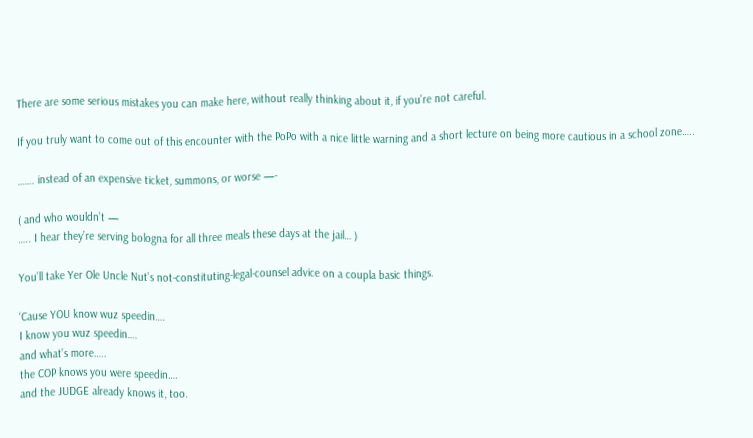There are some serious mistakes you can make here, without really thinking about it, if you’re not careful.

If you truly want to come out of this encounter with the PoPo with a nice little warning and a short lecture on being more cautious in a school zone…..

……. instead of an expensive ticket, summons, or worse —-

( and who wouldn’t —
….. I hear they’re serving bologna for all three meals these days at the jail… )

You’ll take Yer Ole Uncle Nut’s not-constituting-legal-counsel advice on a coupla basic things.

‘Cause YOU know wuz speedin….
I know you wuz speedin….
and what’s more…..
the COP knows you were speedin….
and the JUDGE already knows it, too.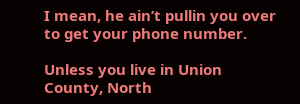I mean, he ain’t pullin you over to get your phone number.

Unless you live in Union County, North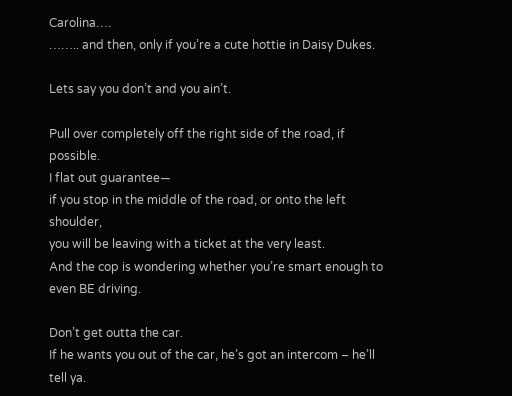Carolina….
…….. and then, only if you’re a cute hottie in Daisy Dukes.

Lets say you don’t and you ain’t.

Pull over completely off the right side of the road, if possible.
I flat out guarantee—
if you stop in the middle of the road, or onto the left shoulder,
you will be leaving with a ticket at the very least.
And the cop is wondering whether you’re smart enough to even BE driving.

Don’t get outta the car.
If he wants you out of the car, he’s got an intercom – he’ll tell ya.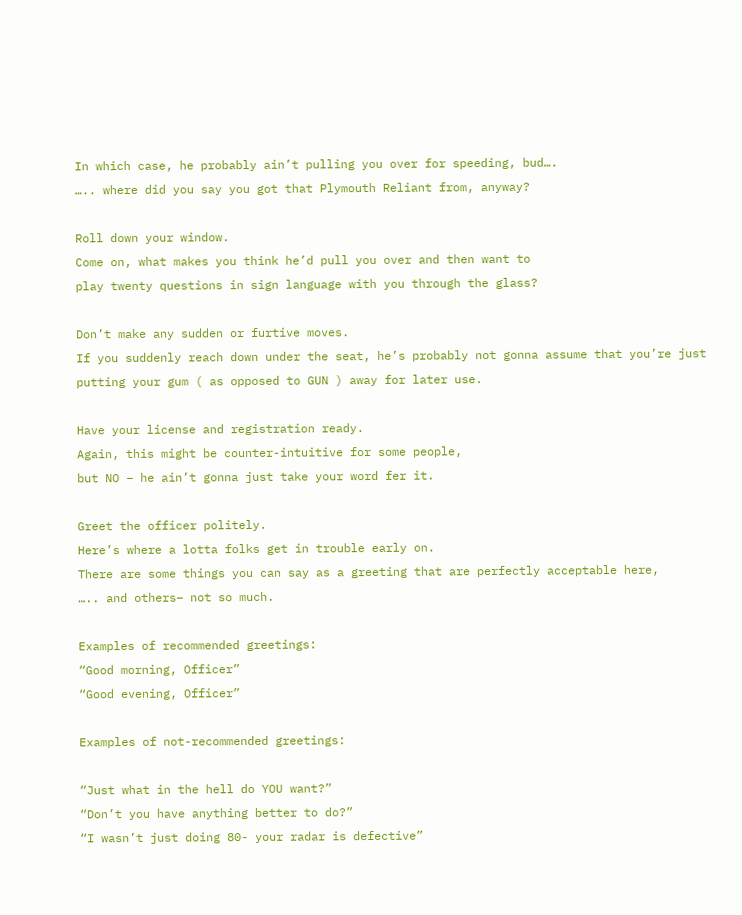In which case, he probably ain’t pulling you over for speeding, bud….
….. where did you say you got that Plymouth Reliant from, anyway?

Roll down your window.
Come on, what makes you think he’d pull you over and then want to
play twenty questions in sign language with you through the glass?

Don’t make any sudden or furtive moves.
If you suddenly reach down under the seat, he’s probably not gonna assume that you’re just putting your gum ( as opposed to GUN ) away for later use.

Have your license and registration ready.
Again, this might be counter-intuitive for some people,
but NO – he ain’t gonna just take your word fer it.

Greet the officer politely.
Here’s where a lotta folks get in trouble early on.
There are some things you can say as a greeting that are perfectly acceptable here,
….. and others– not so much.

Examples of recommended greetings:
“Good morning, Officer”
“Good evening, Officer”

Examples of not-recommended greetings:

“Just what in the hell do YOU want?”
“Don’t you have anything better to do?”
“I wasn’t just doing 80- your radar is defective”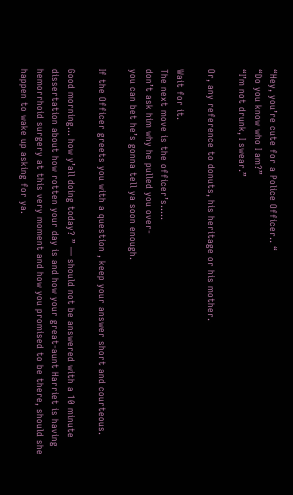“Hey, you’re cute for a Police Officer.. “
“Do you know who I am?”
“I’m not drunk, I swear.”

Or, any reference to donuts, his heritage or his mother.

Wait for it.
The next move is the officer’s…..
don’t ask him why he pulled you over-
you can bet he’s gonna tell ya soon enough.

If the Officer greets you with a question , keep your answer short and courteous.

Good morning… how y’all doing today? ” — should not be answered with a 10 minute dissertation about how rotten your day is and how your great-aunt Harriet is having hemorrhoid surgery at this very moment and how you promised to be there, should she happen to wake up asking for ya.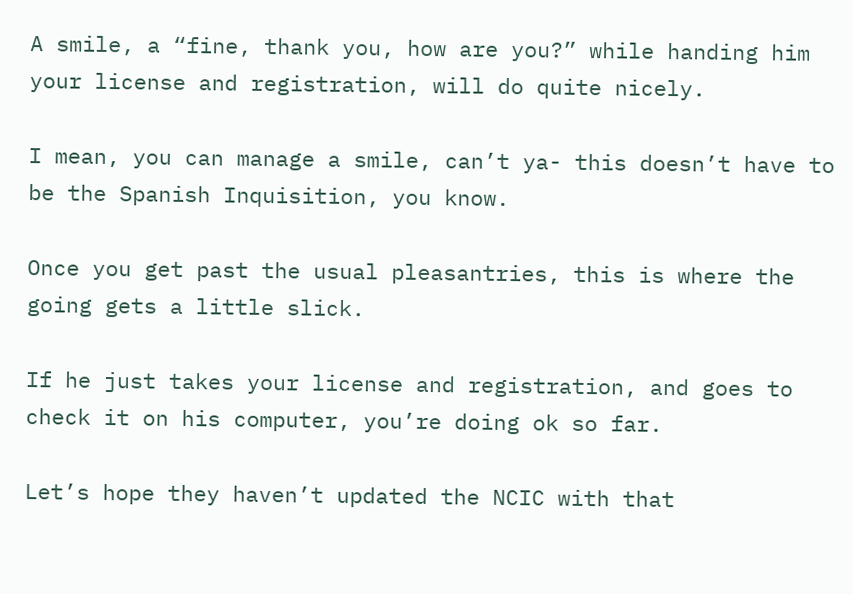A smile, a “fine, thank you, how are you?” while handing him your license and registration, will do quite nicely.

I mean, you can manage a smile, can’t ya- this doesn’t have to be the Spanish Inquisition, you know.

Once you get past the usual pleasantries, this is where the going gets a little slick.

If he just takes your license and registration, and goes to check it on his computer, you’re doing ok so far.

Let’s hope they haven’t updated the NCIC with that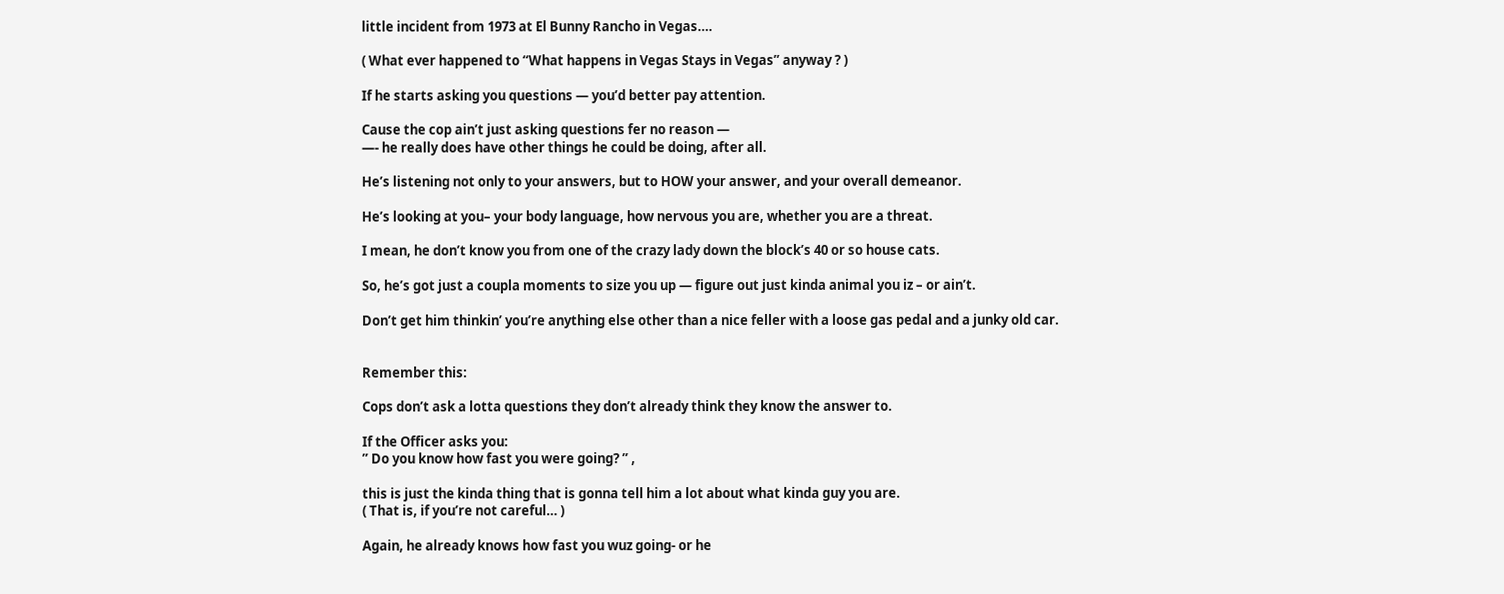little incident from 1973 at El Bunny Rancho in Vegas….

( What ever happened to “What happens in Vegas Stays in Vegas” anyway ? )

If he starts asking you questions — you’d better pay attention.

Cause the cop ain’t just asking questions fer no reason —
—- he really does have other things he could be doing, after all.

He’s listening not only to your answers, but to HOW your answer, and your overall demeanor.

He’s looking at you– your body language, how nervous you are, whether you are a threat.

I mean, he don’t know you from one of the crazy lady down the block’s 40 or so house cats.

So, he’s got just a coupla moments to size you up — figure out just kinda animal you iz – or ain’t.

Don’t get him thinkin’ you’re anything else other than a nice feller with a loose gas pedal and a junky old car.


Remember this:

Cops don’t ask a lotta questions they don’t already think they know the answer to.

If the Officer asks you:
” Do you know how fast you were going? ” ,

this is just the kinda thing that is gonna tell him a lot about what kinda guy you are.
( That is, if you’re not careful… )

Again, he already knows how fast you wuz going- or he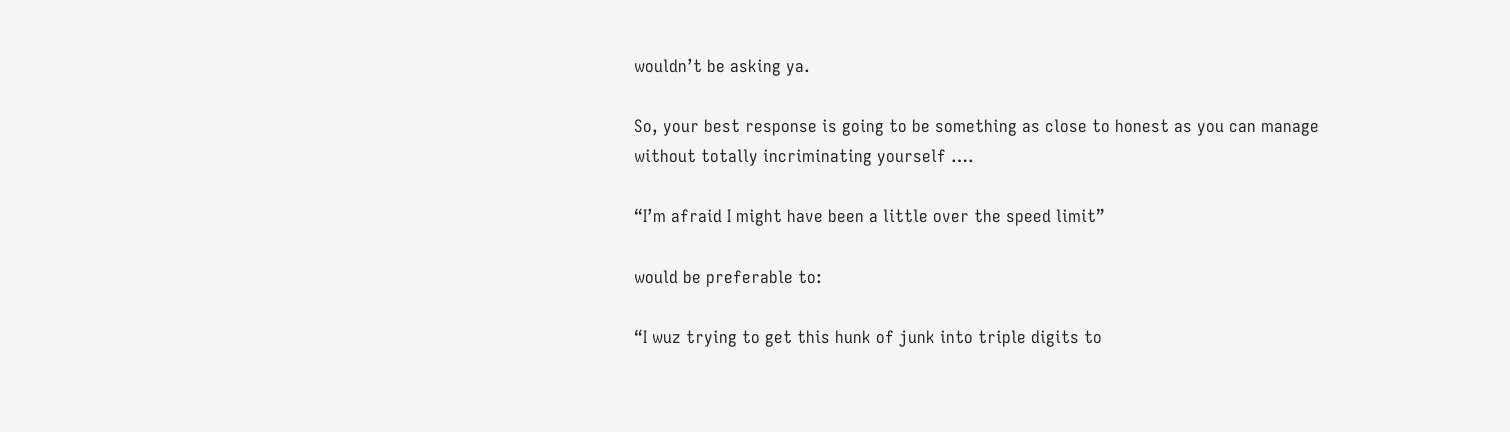wouldn’t be asking ya.

So, your best response is going to be something as close to honest as you can manage without totally incriminating yourself ….

“I’m afraid I might have been a little over the speed limit”

would be preferable to:

“I wuz trying to get this hunk of junk into triple digits to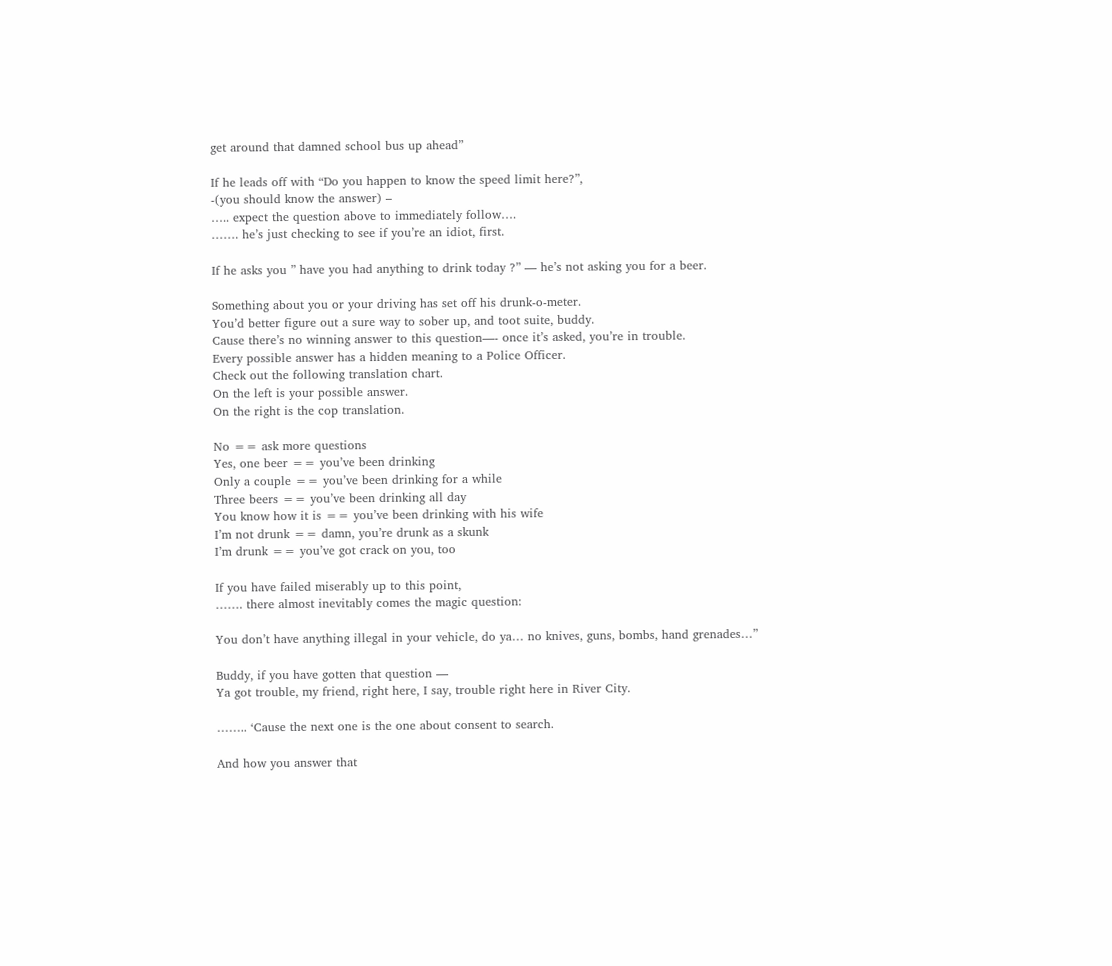get around that damned school bus up ahead”

If he leads off with “Do you happen to know the speed limit here?”,
-(you should know the answer) –
….. expect the question above to immediately follow….
……. he’s just checking to see if you’re an idiot, first.

If he asks you ” have you had anything to drink today ?” — he’s not asking you for a beer.

Something about you or your driving has set off his drunk-o-meter.
You’d better figure out a sure way to sober up, and toot suite, buddy.
Cause there’s no winning answer to this question—- once it’s asked, you’re in trouble.
Every possible answer has a hidden meaning to a Police Officer.
Check out the following translation chart.
On the left is your possible answer.
On the right is the cop translation.

No == ask more questions
Yes, one beer == you’ve been drinking
Only a couple == you’ve been drinking for a while
Three beers == you’ve been drinking all day
You know how it is == you’ve been drinking with his wife
I’m not drunk == damn, you’re drunk as a skunk
I’m drunk == you’ve got crack on you, too

If you have failed miserably up to this point,
……. there almost inevitably comes the magic question:

You don’t have anything illegal in your vehicle, do ya… no knives, guns, bombs, hand grenades…”

Buddy, if you have gotten that question —
Ya got trouble, my friend, right here, I say, trouble right here in River City.

…….. ‘Cause the next one is the one about consent to search.

And how you answer that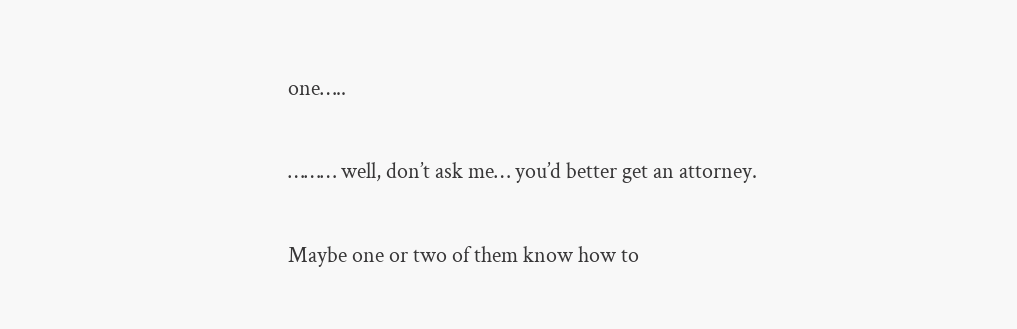one…..

……… well, don’t ask me… you’d better get an attorney.

Maybe one or two of them know how to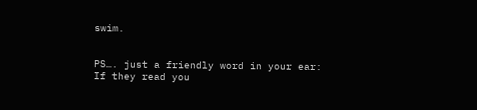swim.


PS…. just a friendly word in your ear:
If they read you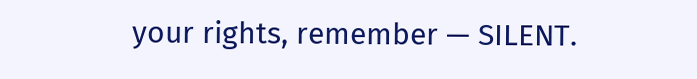your rights, remember — SILENT.